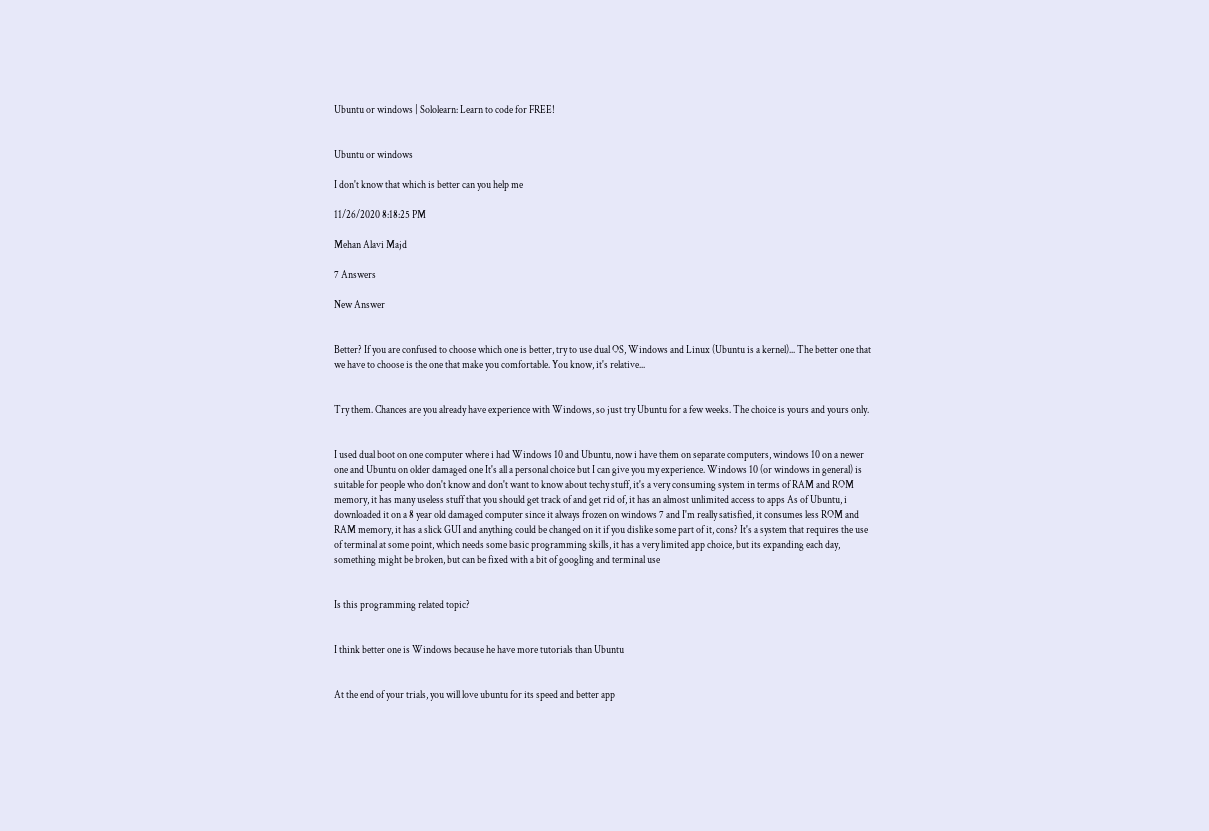Ubuntu or windows | Sololearn: Learn to code for FREE!


Ubuntu or windows

I don't know that which is better can you help me

11/26/2020 8:18:25 PM

Mehan Alavi Majd

7 Answers

New Answer


Better? If you are confused to choose which one is better, try to use dual OS, Windows and Linux (Ubuntu is a kernel)... The better one that we have to choose is the one that make you comfortable. You know, it's relative...


Try them. Chances are you already have experience with Windows, so just try Ubuntu for a few weeks. The choice is yours and yours only.


I used dual boot on one computer where i had Windows 10 and Ubuntu, now i have them on separate computers, windows 10 on a newer one and Ubuntu on older damaged one It's all a personal choice but I can give you my experience. Windows 10 (or windows in general) is suitable for people who don't know and don't want to know about techy stuff, it's a very consuming system in terms of RAM and ROM memory, it has many useless stuff that you should get track of and get rid of, it has an almost unlimited access to apps As of Ubuntu, i downloaded it on a 8 year old damaged computer since it always frozen on windows 7 and I'm really satisfied, it consumes less ROM and RAM memory, it has a slick GUI and anything could be changed on it if you dislike some part of it, cons? It's a system that requires the use of terminal at some point, which needs some basic programming skills, it has a very limited app choice, but its expanding each day, something might be broken, but can be fixed with a bit of googling and terminal use


Is this programming related topic?


I think better one is Windows because he have more tutorials than Ubuntu


At the end of your trials, you will love ubuntu for its speed and better app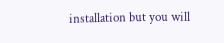installation but you will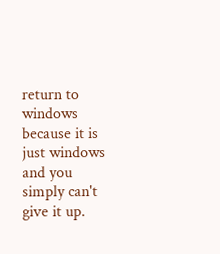return to windows because it is just windows and you simply can't give it up.